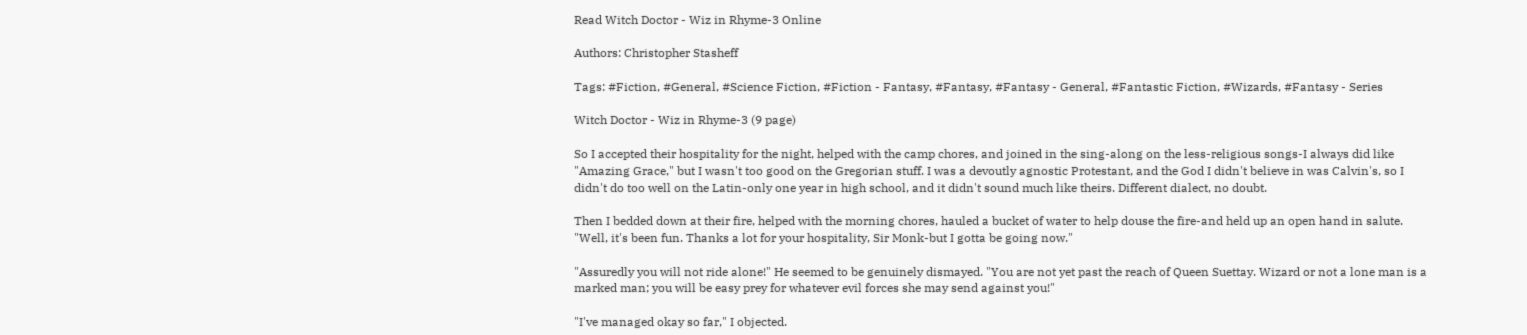Read Witch Doctor - Wiz in Rhyme-3 Online

Authors: Christopher Stasheff

Tags: #Fiction, #General, #Science Fiction, #Fiction - Fantasy, #Fantasy, #Fantasy - General, #Fantastic Fiction, #Wizards, #Fantasy - Series

Witch Doctor - Wiz in Rhyme-3 (9 page)

So I accepted their hospitality for the night, helped with the camp chores, and joined in the sing-along on the less-religious songs-I always did like "Amazing Grace," but I wasn't too good on the Gregorian stuff. I was a devoutly agnostic Protestant, and the God I didn't believe in was Calvin's, so I didn't do too well on the Latin-only one year in high school, and it didn't sound much like theirs. Different dialect, no doubt.

Then I bedded down at their fire, helped with the morning chores, hauled a bucket of water to help douse the fire-and held up an open hand in salute. "Well, it's been fun. Thanks a lot for your hospitality, Sir Monk-but I gotta be going now."

"Assuredly you will not ride alone!" He seemed to be genuinely dismayed. "You are not yet past the reach of Queen Suettay. Wizard or not a lone man is a marked man; you will be easy prey for whatever evil forces she may send against you!"

"I've managed okay so far," I objected.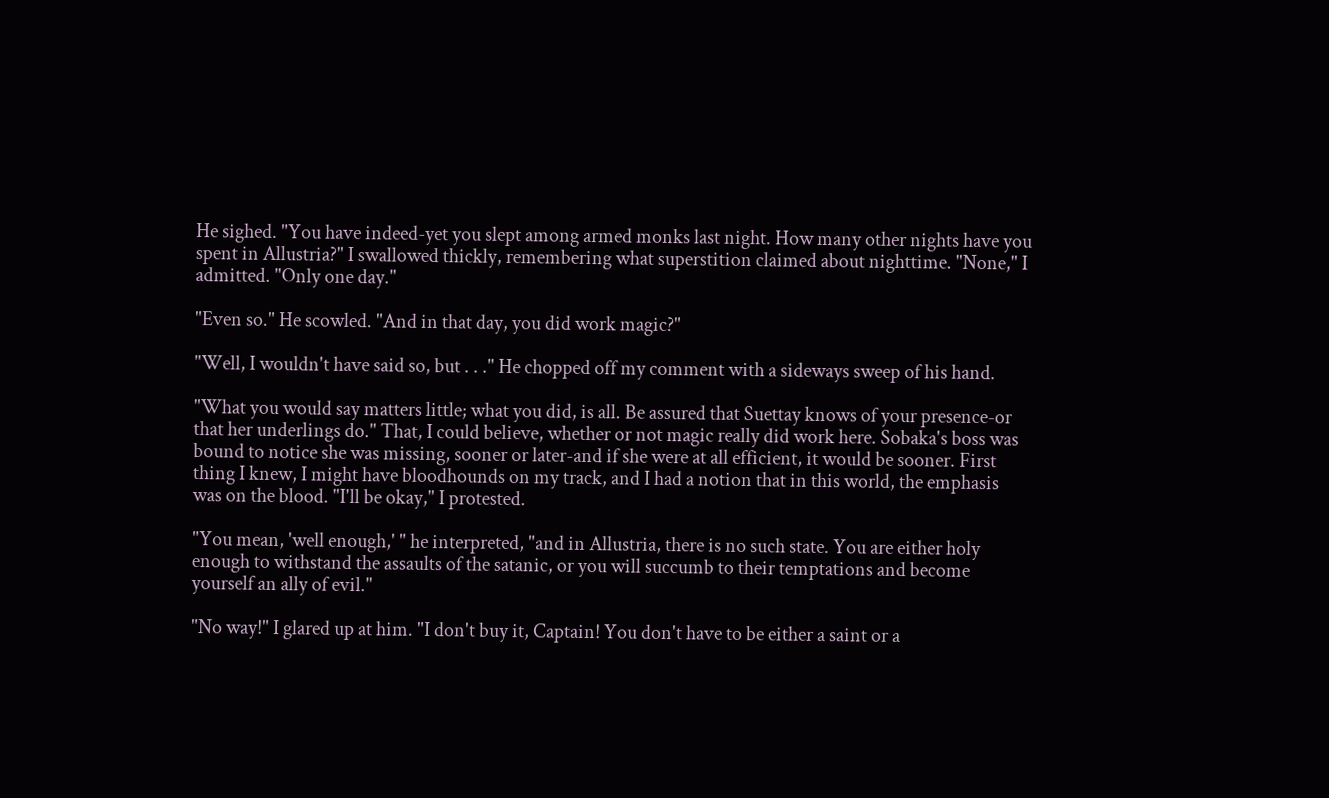He sighed. "You have indeed-yet you slept among armed monks last night. How many other nights have you spent in Allustria?" I swallowed thickly, remembering what superstition claimed about nighttime. "None," I admitted. "Only one day."

"Even so." He scowled. "And in that day, you did work magic?"

"Well, I wouldn't have said so, but . . ." He chopped off my comment with a sideways sweep of his hand.

"What you would say matters little; what you did, is all. Be assured that Suettay knows of your presence-or that her underlings do." That, I could believe, whether or not magic really did work here. Sobaka's boss was bound to notice she was missing, sooner or later-and if she were at all efficient, it would be sooner. First thing I knew, I might have bloodhounds on my track, and I had a notion that in this world, the emphasis was on the blood. "I'll be okay," I protested.

"You mean, 'well enough,' " he interpreted, "and in Allustria, there is no such state. You are either holy enough to withstand the assaults of the satanic, or you will succumb to their temptations and become yourself an ally of evil."

"No way!" I glared up at him. "I don't buy it, Captain! You don't have to be either a saint or a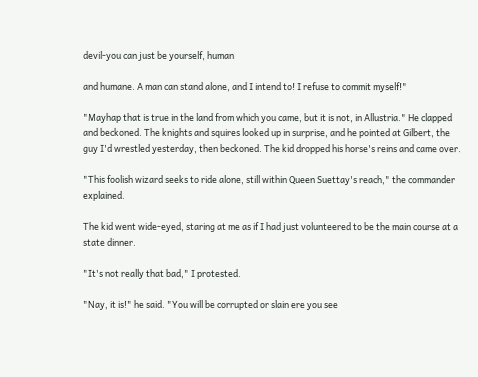devil-you can just be yourself, human

and humane. A man can stand alone, and I intend to! I refuse to commit myself!"

"Mayhap that is true in the land from which you came, but it is not, in Allustria." He clapped and beckoned. The knights and squires looked up in surprise, and he pointed at Gilbert, the guy I'd wrestled yesterday, then beckoned. The kid dropped his horse's reins and came over.

"This foolish wizard seeks to ride alone, still within Queen Suettay's reach," the commander explained.

The kid went wide-eyed, staring at me as if I had just volunteered to be the main course at a state dinner.

"It's not really that bad," I protested.

"Nay, it is!" he said. "You will be corrupted or slain ere you see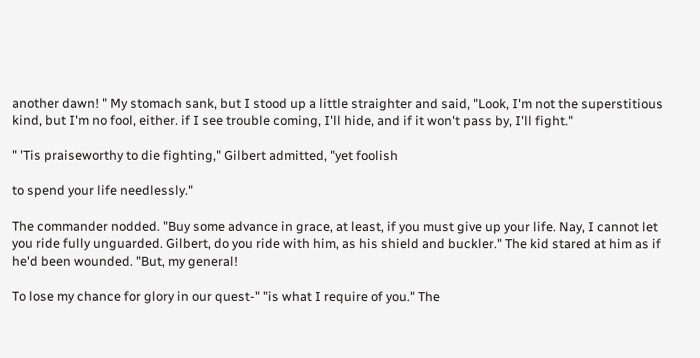another dawn! " My stomach sank, but I stood up a little straighter and said, "Look, I'm not the superstitious kind, but I'm no fool, either. if I see trouble coming, I'll hide, and if it won't pass by, I'll fight."

" 'Tis praiseworthy to die fighting," Gilbert admitted, "yet foolish

to spend your life needlessly."

The commander nodded. "Buy some advance in grace, at least, if you must give up your life. Nay, I cannot let you ride fully unguarded. Gilbert, do you ride with him, as his shield and buckler." The kid stared at him as if he'd been wounded. "But, my general!

To lose my chance for glory in our quest-" "is what I require of you." The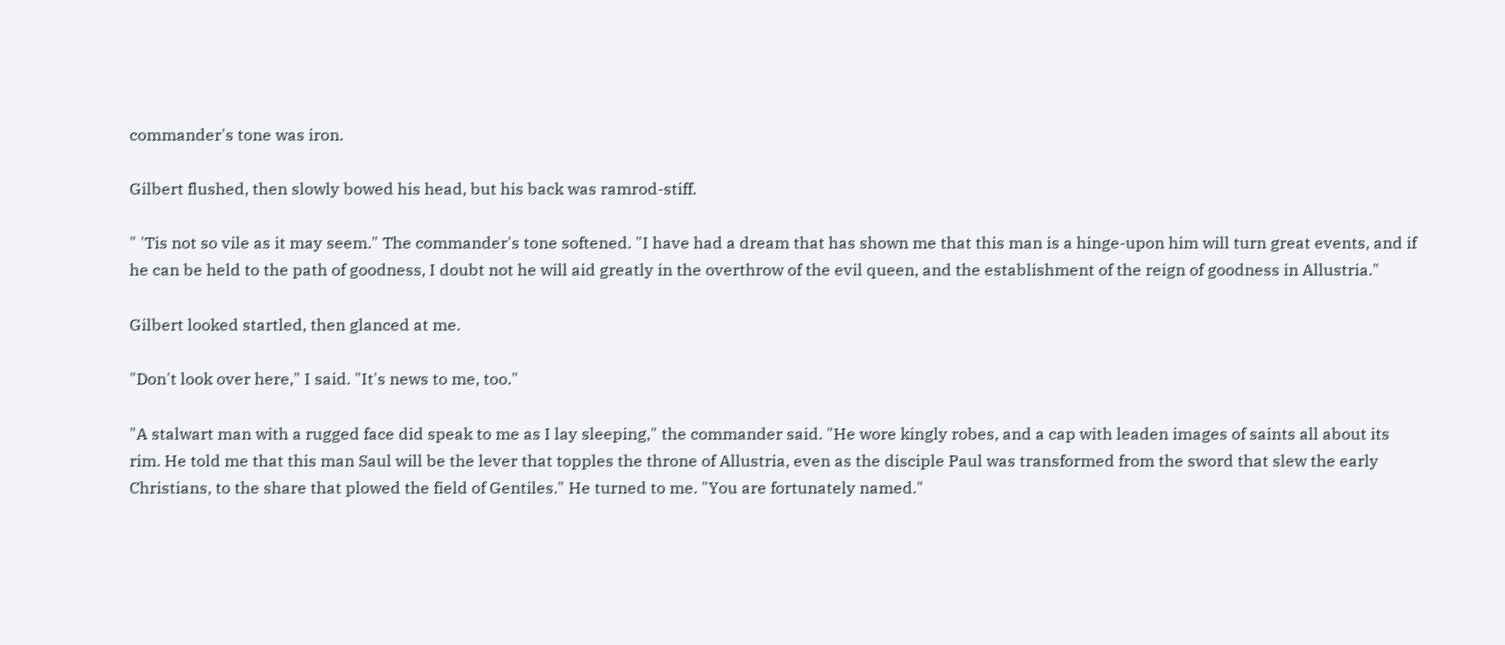commander's tone was iron.

Gilbert flushed, then slowly bowed his head, but his back was ramrod-stiff.

" 'Tis not so vile as it may seem." The commander's tone softened. "I have had a dream that has shown me that this man is a hinge-upon him will turn great events, and if he can be held to the path of goodness, I doubt not he will aid greatly in the overthrow of the evil queen, and the establishment of the reign of goodness in Allustria."

Gilbert looked startled, then glanced at me.

"Don't look over here," I said. "It's news to me, too."

"A stalwart man with a rugged face did speak to me as I lay sleeping," the commander said. "He wore kingly robes, and a cap with leaden images of saints all about its rim. He told me that this man Saul will be the lever that topples the throne of Allustria, even as the disciple Paul was transformed from the sword that slew the early Christians, to the share that plowed the field of Gentiles." He turned to me. "You are fortunately named."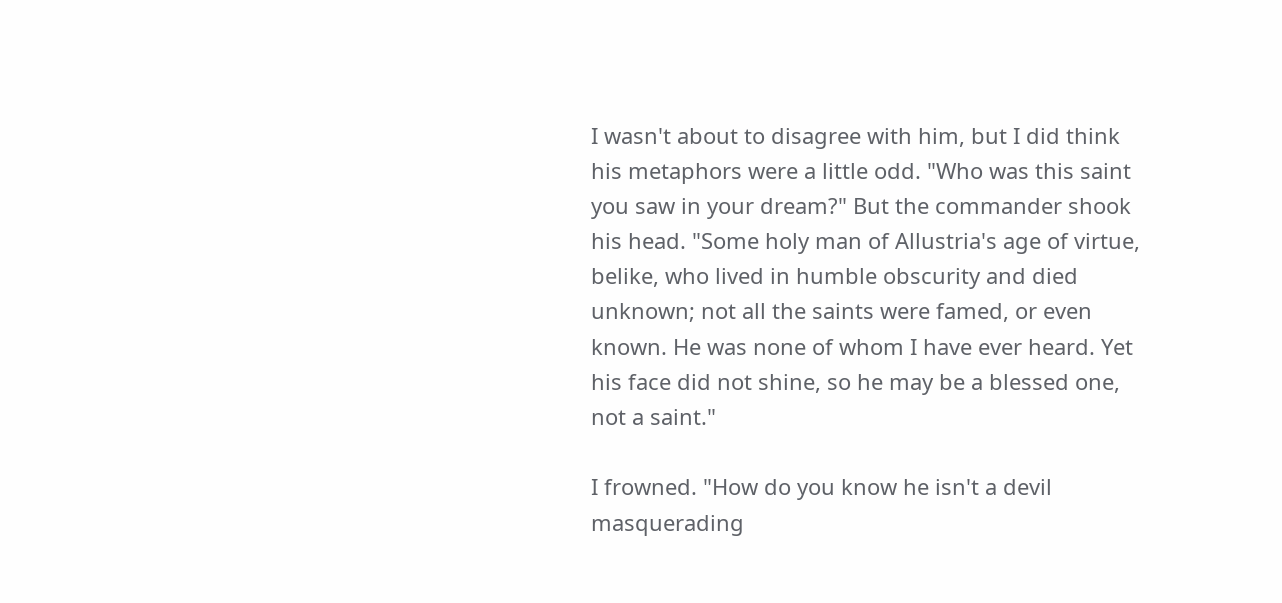I wasn't about to disagree with him, but I did think his metaphors were a little odd. "Who was this saint you saw in your dream?" But the commander shook his head. "Some holy man of Allustria's age of virtue, belike, who lived in humble obscurity and died unknown; not all the saints were famed, or even known. He was none of whom I have ever heard. Yet his face did not shine, so he may be a blessed one, not a saint."

I frowned. "How do you know he isn't a devil masquerading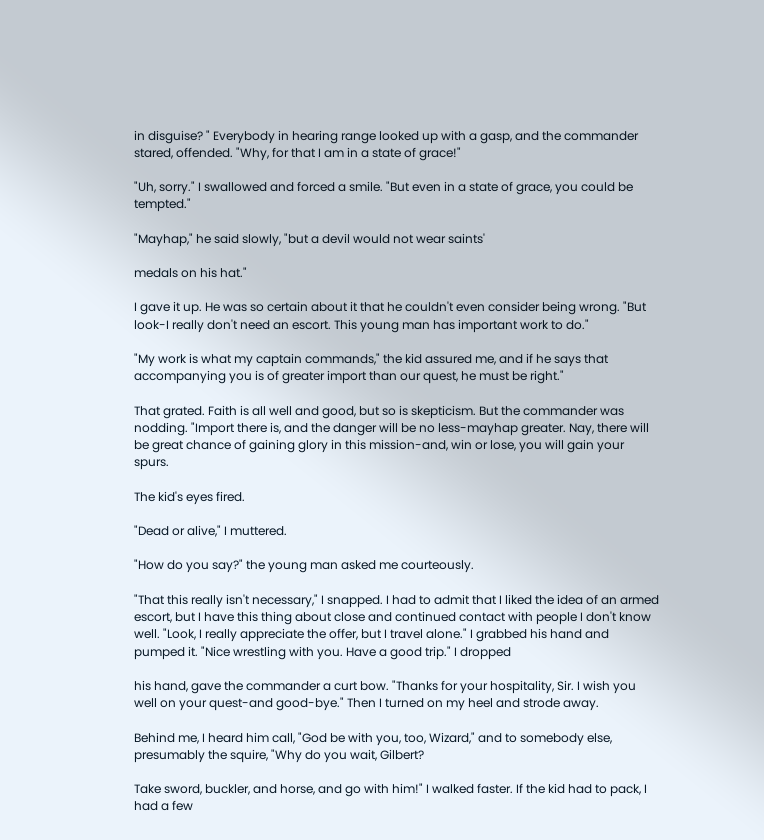in disguise? " Everybody in hearing range looked up with a gasp, and the commander stared, offended. "Why, for that I am in a state of grace!"

"Uh, sorry." I swallowed and forced a smile. "But even in a state of grace, you could be tempted."

"Mayhap," he said slowly, "but a devil would not wear saints'

medals on his hat."

I gave it up. He was so certain about it that he couldn't even consider being wrong. "But look-I really don't need an escort. This young man has important work to do."

"My work is what my captain commands," the kid assured me, and if he says that accompanying you is of greater import than our quest, he must be right."

That grated. Faith is all well and good, but so is skepticism. But the commander was nodding. "Import there is, and the danger will be no less-mayhap greater. Nay, there will be great chance of gaining glory in this mission-and, win or lose, you will gain your spurs.

The kid's eyes fired.

"Dead or alive," I muttered.

"How do you say?" the young man asked me courteously.

"That this really isn't necessary," I snapped. I had to admit that I liked the idea of an armed escort, but I have this thing about close and continued contact with people I don't know well. "Look, I really appreciate the offer, but I travel alone." I grabbed his hand and pumped it. "Nice wrestling with you. Have a good trip." I dropped

his hand, gave the commander a curt bow. "Thanks for your hospitality, Sir. I wish you well on your quest-and good-bye." Then I turned on my heel and strode away.

Behind me, I heard him call, "God be with you, too, Wizard," and to somebody else, presumably the squire, "Why do you wait, Gilbert?

Take sword, buckler, and horse, and go with him!" I walked faster. If the kid had to pack, I had a few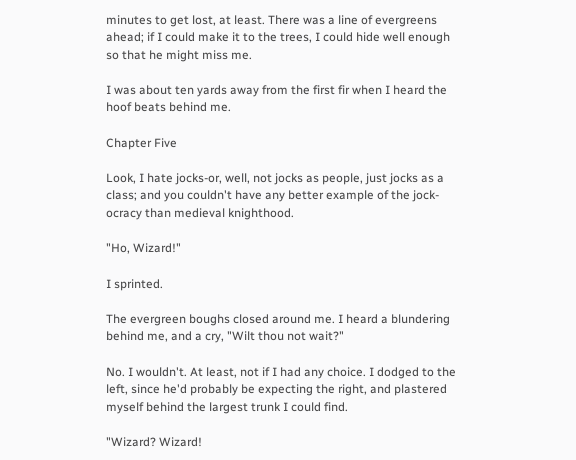minutes to get lost, at least. There was a line of evergreens ahead; if I could make it to the trees, I could hide well enough so that he might miss me.

I was about ten yards away from the first fir when I heard the hoof beats behind me.

Chapter Five

Look, I hate jocks-or, well, not jocks as people, just jocks as a class; and you couldn't have any better example of the jock-ocracy than medieval knighthood.

"Ho, Wizard!"

I sprinted.

The evergreen boughs closed around me. I heard a blundering behind me, and a cry, "Wilt thou not wait?"

No. I wouldn't. At least, not if I had any choice. I dodged to the left, since he'd probably be expecting the right, and plastered myself behind the largest trunk I could find.

"Wizard? Wizard!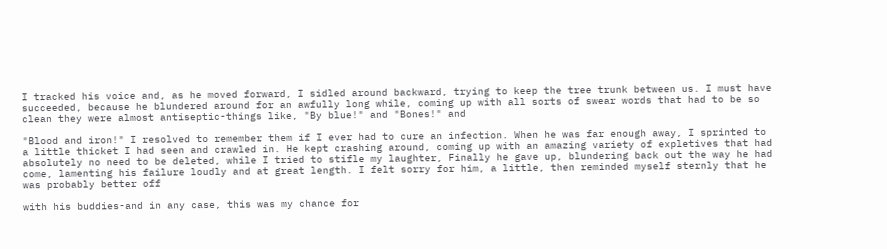I tracked his voice and, as he moved forward, I sidled around backward, trying to keep the tree trunk between us. I must have succeeded, because he blundered around for an awfully long while, coming up with all sorts of swear words that had to be so clean they were almost antiseptic-things like, "By blue!" and "Bones!" and

"Blood and iron!" I resolved to remember them if I ever had to cure an infection. When he was far enough away, I sprinted to a little thicket I had seen and crawled in. He kept crashing around, coming up with an amazing variety of expletives that had absolutely no need to be deleted, while I tried to stifle my laughter, Finally he gave up, blundering back out the way he had come, lamenting his failure loudly and at great length. I felt sorry for him, a little, then reminded myself sternly that he was probably better off

with his buddies-and in any case, this was my chance for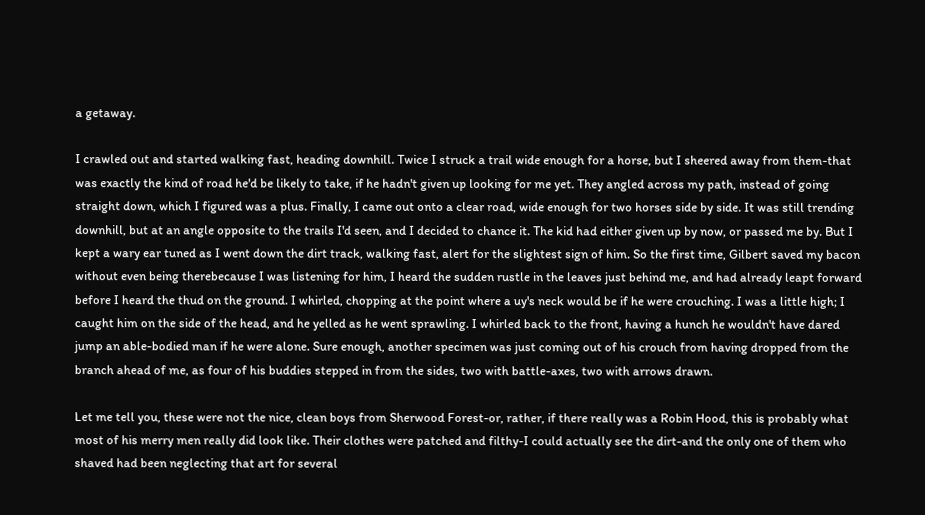a getaway.

I crawled out and started walking fast, heading downhill. Twice I struck a trail wide enough for a horse, but I sheered away from them-that was exactly the kind of road he'd be likely to take, if he hadn't given up looking for me yet. They angled across my path, instead of going straight down, which I figured was a plus. Finally, I came out onto a clear road, wide enough for two horses side by side. It was still trending downhill, but at an angle opposite to the trails I'd seen, and I decided to chance it. The kid had either given up by now, or passed me by. But I kept a wary ear tuned as I went down the dirt track, walking fast, alert for the slightest sign of him. So the first time, Gilbert saved my bacon without even being therebecause I was listening for him, I heard the sudden rustle in the leaves just behind me, and had already leapt forward before I heard the thud on the ground. I whirled, chopping at the point where a uy's neck would be if he were crouching. I was a little high; I caught him on the side of the head, and he yelled as he went sprawling. I whirled back to the front, having a hunch he wouldn't have dared jump an able-bodied man if he were alone. Sure enough, another specimen was just coming out of his crouch from having dropped from the branch ahead of me, as four of his buddies stepped in from the sides, two with battle-axes, two with arrows drawn.

Let me tell you, these were not the nice, clean boys from Sherwood Forest-or, rather, if there really was a Robin Hood, this is probably what most of his merry men really did look like. Their clothes were patched and filthy-I could actually see the dirt-and the only one of them who shaved had been neglecting that art for several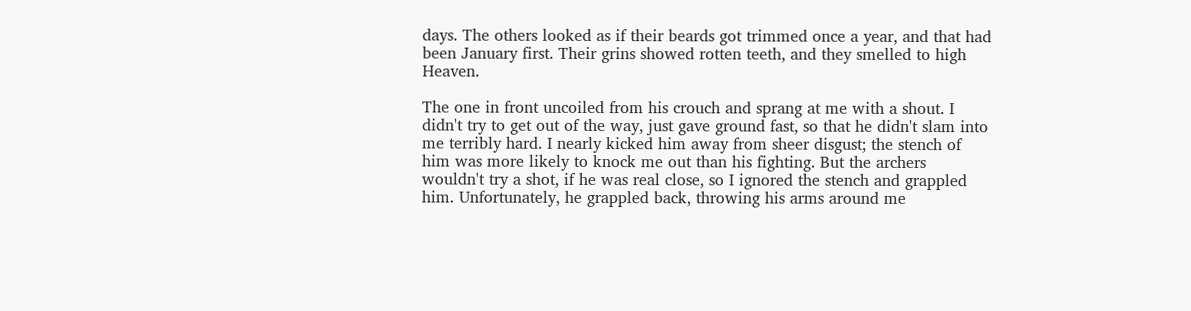days. The others looked as if their beards got trimmed once a year, and that had been January first. Their grins showed rotten teeth, and they smelled to high Heaven.

The one in front uncoiled from his crouch and sprang at me with a shout. I didn't try to get out of the way, just gave ground fast, so that he didn't slam into me terribly hard. I nearly kicked him away from sheer disgust; the stench of him was more likely to knock me out than his fighting. But the archers wouldn't try a shot, if he was real close, so I ignored the stench and grappled him. Unfortunately, he grappled back, throwing his arms around me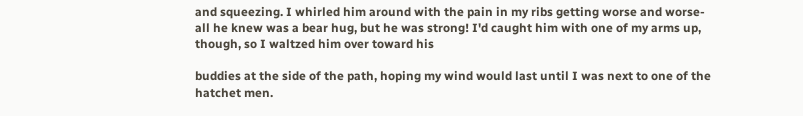and squeezing. I whirled him around with the pain in my ribs getting worse and worse-all he knew was a bear hug, but he was strong! I'd caught him with one of my arms up, though, so I waltzed him over toward his

buddies at the side of the path, hoping my wind would last until I was next to one of the hatchet men.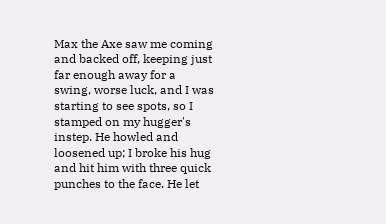Max the Axe saw me coming and backed off, keeping just far enough away for a swing, worse luck, and I was starting to see spots, so I stamped on my hugger's instep. He howled and loosened up; I broke his hug and hit him with three quick punches to the face. He let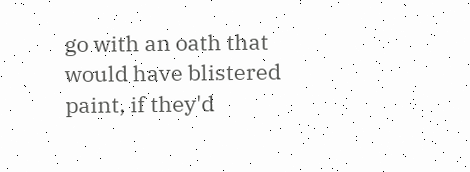go with an oath that would have blistered paint, if they'd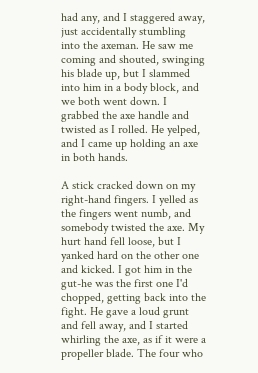had any, and I staggered away, just accidentally stumbling into the axeman. He saw me coming and shouted, swinging his blade up, but I slammed into him in a body block, and we both went down. I grabbed the axe handle and twisted as I rolled. He yelped, and I came up holding an axe in both hands.

A stick cracked down on my right-hand fingers. I yelled as the fingers went numb, and somebody twisted the axe. My hurt hand fell loose, but I yanked hard on the other one and kicked. I got him in the gut-he was the first one I'd chopped, getting back into the fight. He gave a loud grunt and fell away, and I started whirling the axe, as if it were a propeller blade. The four who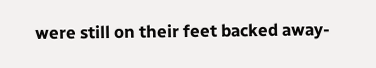were still on their feet backed away-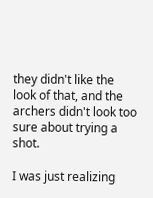they didn't like the look of that, and the archers didn't look too sure about trying a shot.

I was just realizing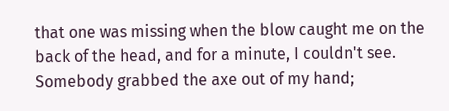that one was missing when the blow caught me on the back of the head, and for a minute, I couldn't see. Somebody grabbed the axe out of my hand;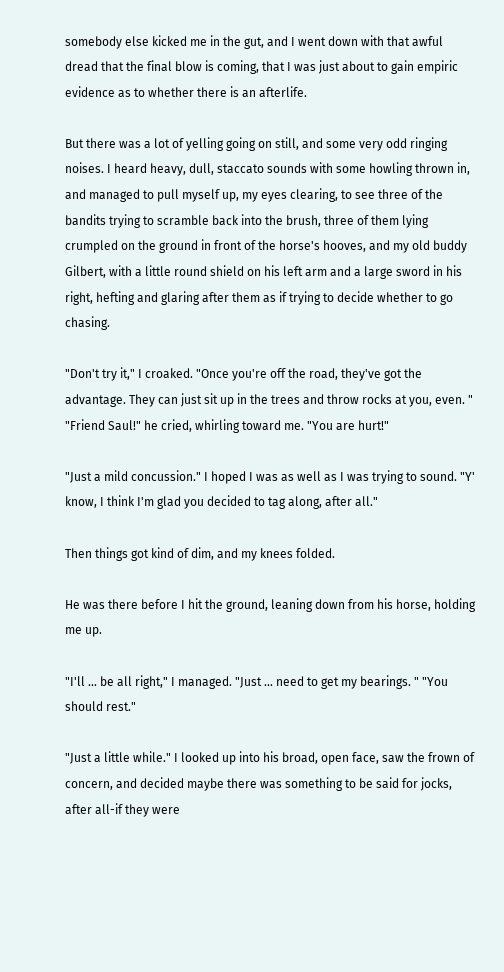somebody else kicked me in the gut, and I went down with that awful dread that the final blow is coming, that I was just about to gain empiric evidence as to whether there is an afterlife.

But there was a lot of yelling going on still, and some very odd ringing noises. I heard heavy, dull, staccato sounds with some howling thrown in, and managed to pull myself up, my eyes clearing, to see three of the bandits trying to scramble back into the brush, three of them lying crumpled on the ground in front of the horse's hooves, and my old buddy Gilbert, with a little round shield on his left arm and a large sword in his right, hefting and glaring after them as if trying to decide whether to go chasing.

"Don't try it," I croaked. "Once you're off the road, they've got the advantage. They can just sit up in the trees and throw rocks at you, even. " "Friend Saul!" he cried, whirling toward me. "You are hurt!"

"Just a mild concussion." I hoped I was as well as I was trying to sound. "Y' know, I think I'm glad you decided to tag along, after all."

Then things got kind of dim, and my knees folded.

He was there before I hit the ground, leaning down from his horse, holding me up.

"I'll ... be all right," I managed. "Just ... need to get my bearings. " "You should rest."

"Just a little while." I looked up into his broad, open face, saw the frown of concern, and decided maybe there was something to be said for jocks, after all-if they were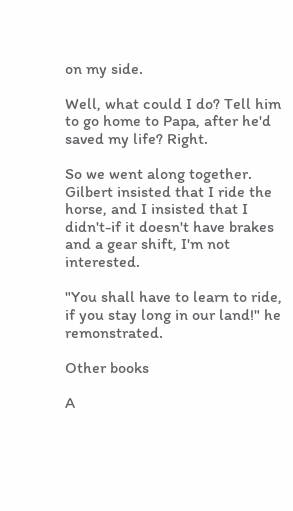on my side.

Well, what could I do? Tell him to go home to Papa, after he'd saved my life? Right.

So we went along together. Gilbert insisted that I ride the horse, and I insisted that I didn't-if it doesn't have brakes and a gear shift, I'm not interested.

"You shall have to learn to ride, if you stay long in our land!" he remonstrated.

Other books

A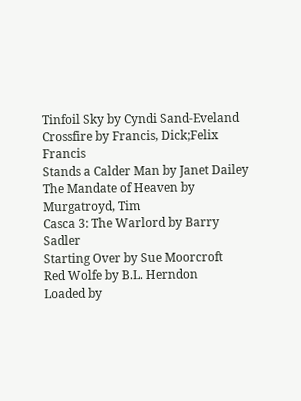Tinfoil Sky by Cyndi Sand-Eveland
Crossfire by Francis, Dick;Felix Francis
Stands a Calder Man by Janet Dailey
The Mandate of Heaven by Murgatroyd, Tim
Casca 3: The Warlord by Barry Sadler
Starting Over by Sue Moorcroft
Red Wolfe by B.L. Herndon
Loaded by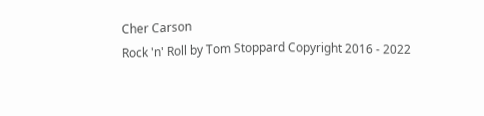Cher Carson
Rock 'n' Roll by Tom Stoppard Copyright 2016 - 2022